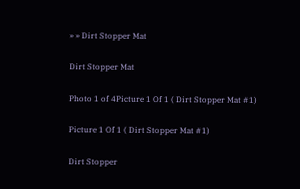» » Dirt Stopper Mat

Dirt Stopper Mat

Photo 1 of 4Picture 1 Of 1 ( Dirt Stopper Mat #1)

Picture 1 Of 1 ( Dirt Stopper Mat #1)

Dirt Stopper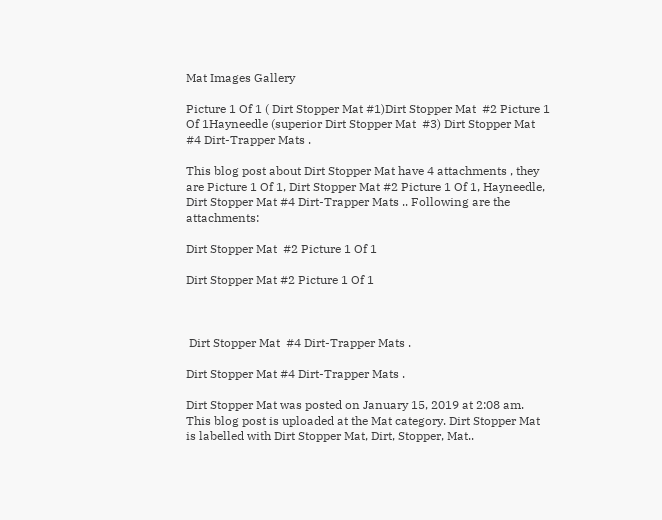Mat Images Gallery

Picture 1 Of 1 ( Dirt Stopper Mat #1)Dirt Stopper Mat  #2 Picture 1 Of 1Hayneedle (superior Dirt Stopper Mat  #3) Dirt Stopper Mat  #4 Dirt-Trapper Mats .

This blog post about Dirt Stopper Mat have 4 attachments , they are Picture 1 Of 1, Dirt Stopper Mat #2 Picture 1 Of 1, Hayneedle, Dirt Stopper Mat #4 Dirt-Trapper Mats .. Following are the attachments:

Dirt Stopper Mat  #2 Picture 1 Of 1

Dirt Stopper Mat #2 Picture 1 Of 1



 Dirt Stopper Mat  #4 Dirt-Trapper Mats .

Dirt Stopper Mat #4 Dirt-Trapper Mats .

Dirt Stopper Mat was posted on January 15, 2019 at 2:08 am. This blog post is uploaded at the Mat category. Dirt Stopper Mat is labelled with Dirt Stopper Mat, Dirt, Stopper, Mat..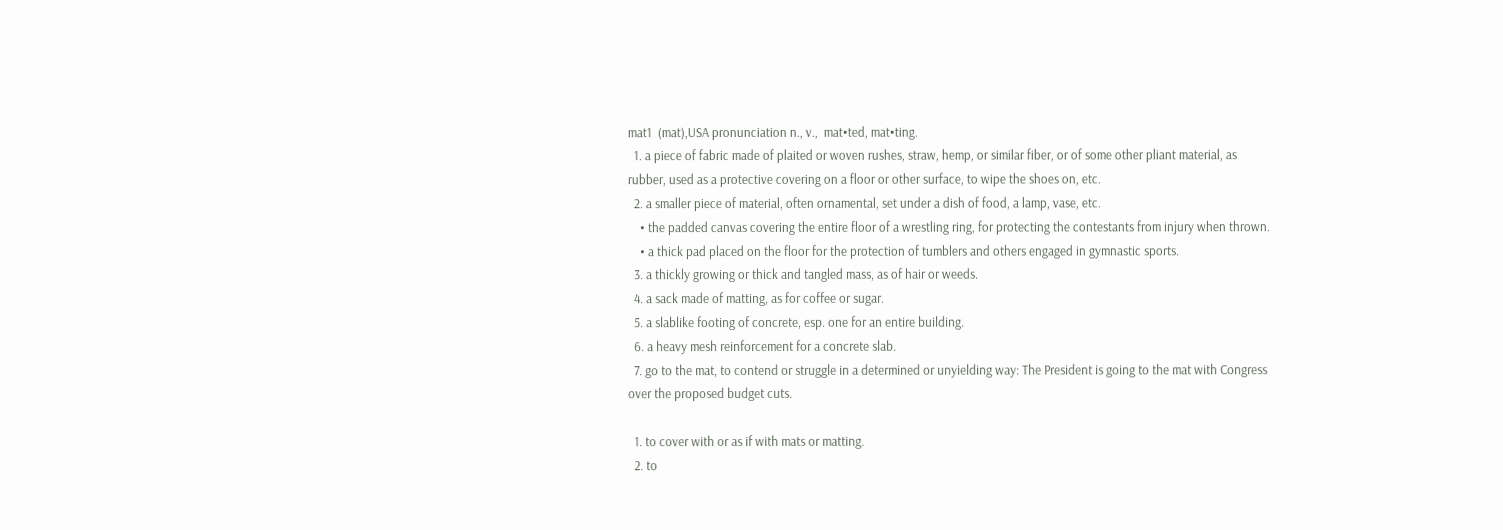mat1  (mat),USA pronunciation n., v.,  mat•ted, mat•ting.
  1. a piece of fabric made of plaited or woven rushes, straw, hemp, or similar fiber, or of some other pliant material, as rubber, used as a protective covering on a floor or other surface, to wipe the shoes on, etc.
  2. a smaller piece of material, often ornamental, set under a dish of food, a lamp, vase, etc.
    • the padded canvas covering the entire floor of a wrestling ring, for protecting the contestants from injury when thrown.
    • a thick pad placed on the floor for the protection of tumblers and others engaged in gymnastic sports.
  3. a thickly growing or thick and tangled mass, as of hair or weeds.
  4. a sack made of matting, as for coffee or sugar.
  5. a slablike footing of concrete, esp. one for an entire building.
  6. a heavy mesh reinforcement for a concrete slab.
  7. go to the mat, to contend or struggle in a determined or unyielding way: The President is going to the mat with Congress over the proposed budget cuts.

  1. to cover with or as if with mats or matting.
  2. to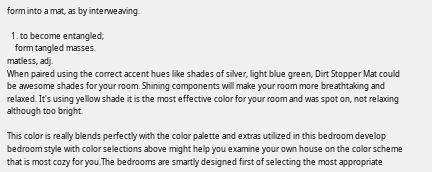form into a mat, as by interweaving.

  1. to become entangled;
    form tangled masses.
matless, adj.
When paired using the correct accent hues like shades of silver, light blue green, Dirt Stopper Mat could be awesome shades for your room. Shining components will make your room more breathtaking and relaxed. It's using yellow shade it is the most effective color for your room and was spot on, not relaxing although too bright.

This color is really blends perfectly with the color palette and extras utilized in this bedroom develop bedroom style with color selections above might help you examine your own house on the color scheme that is most cozy for you.The bedrooms are smartly designed first of selecting the most appropriate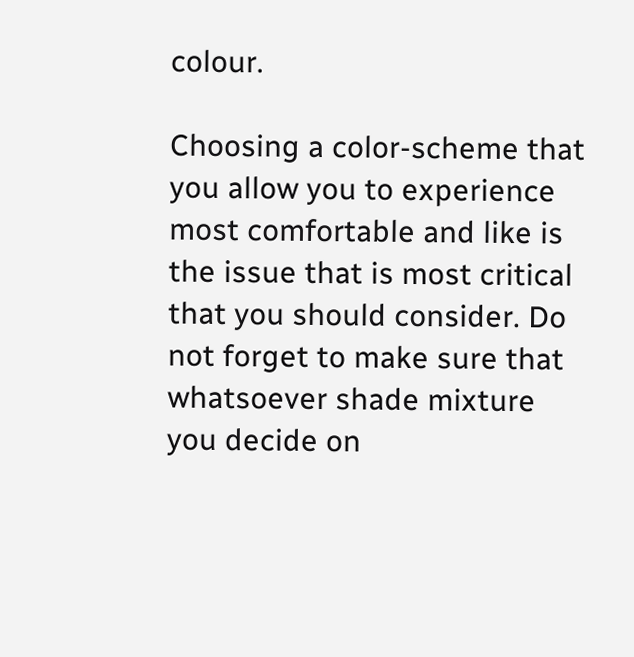colour.

Choosing a color-scheme that you allow you to experience most comfortable and like is the issue that is most critical that you should consider. Do not forget to make sure that whatsoever shade mixture you decide on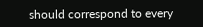should correspond to every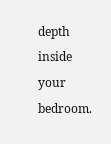depth inside your bedroom.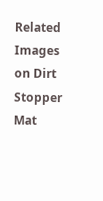Related Images on Dirt Stopper Mat